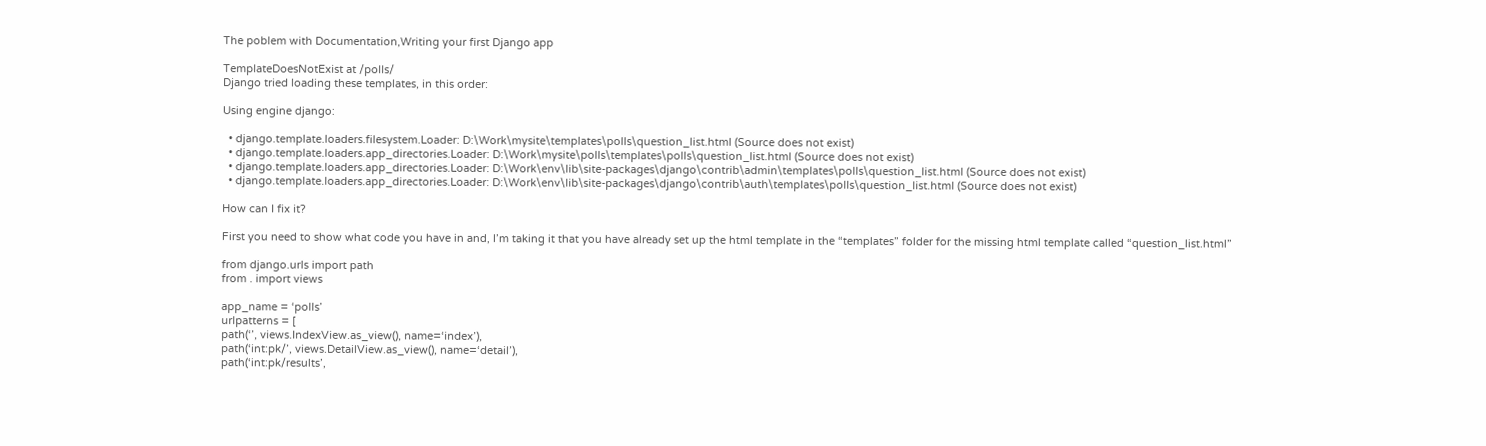The poblem with Documentation,Writing your first Django app

TemplateDoesNotExist at /polls/
Django tried loading these templates, in this order:

Using engine django:

  • django.template.loaders.filesystem.Loader: D:\Work\mysite\templates\polls\question_list.html (Source does not exist)
  • django.template.loaders.app_directories.Loader: D:\Work\mysite\polls\templates\polls\question_list.html (Source does not exist)
  • django.template.loaders.app_directories.Loader: D:\Work\env\lib\site-packages\django\contrib\admin\templates\polls\question_list.html (Source does not exist)
  • django.template.loaders.app_directories.Loader: D:\Work\env\lib\site-packages\django\contrib\auth\templates\polls\question_list.html (Source does not exist)

How can I fix it?

First you need to show what code you have in and, I’m taking it that you have already set up the html template in the “templates” folder for the missing html template called “question_list.html”

from django.urls import path
from . import views

app_name = ‘polls’
urlpatterns = [
path(‘’, views.IndexView.as_view(), name=‘index’),
path(‘int:pk/’, views.DetailView.as_view(), name=‘detail’),
path(‘int:pk/results’,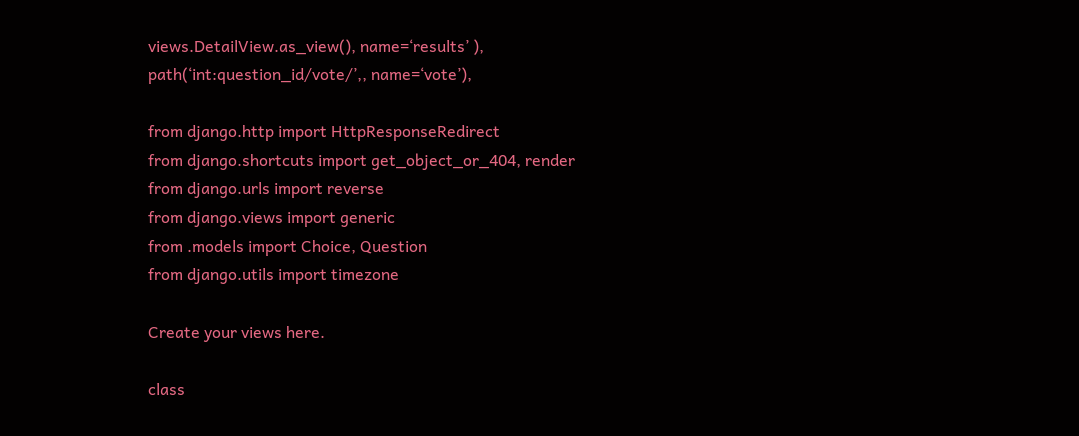views.DetailView.as_view(), name=‘results’ ),
path(‘int:question_id/vote/’,, name=‘vote’),

from django.http import HttpResponseRedirect
from django.shortcuts import get_object_or_404, render
from django.urls import reverse
from django.views import generic
from .models import Choice, Question
from django.utils import timezone

Create your views here.

class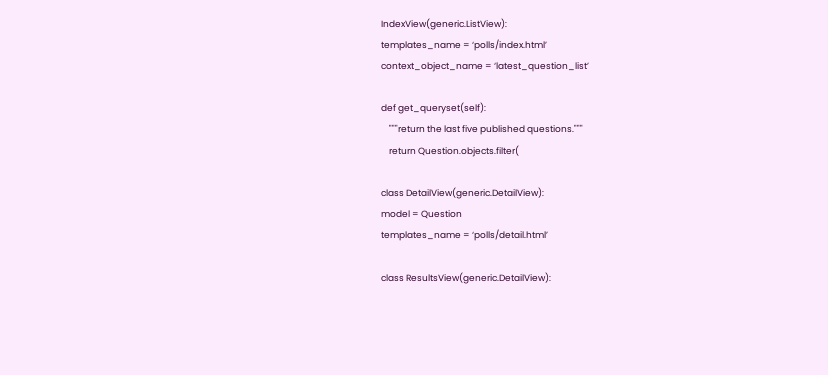IndexView(generic.ListView):
templates_name = ‘polls/index.html’
context_object_name = ‘latest_question_list’

def get_queryset(self):
    """return the last five published questions."""
    return Question.objects.filter(

class DetailView(generic.DetailView):
model = Question
templates_name = ‘polls/detail.html’

class ResultsView(generic.DetailView):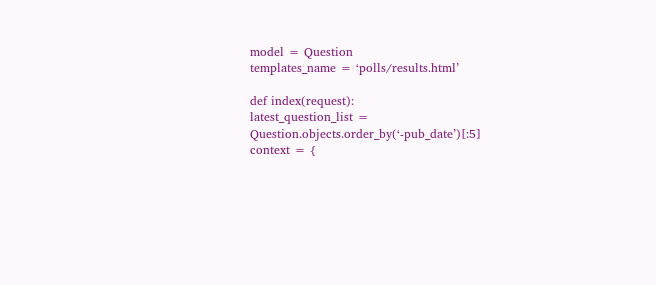model = Question
templates_name = ‘polls/results.html’

def index(request):
latest_question_list = Question.objects.order_by(‘-pub_date’)[:5]
context = {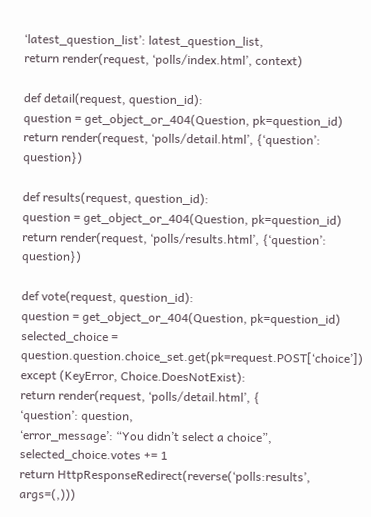‘latest_question_list’: latest_question_list,
return render(request, ‘polls/index.html’, context)

def detail(request, question_id):
question = get_object_or_404(Question, pk=question_id)
return render(request, ‘polls/detail.html’, {‘question’: question})

def results(request, question_id):
question = get_object_or_404(Question, pk=question_id)
return render(request, ‘polls/results.html’, {‘question’: question})

def vote(request, question_id):
question = get_object_or_404(Question, pk=question_id)
selected_choice = question.question.choice_set.get(pk=request.POST[‘choice’])
except (KeyError, Choice.DoesNotExist):
return render(request, ‘polls/detail.html’, {
‘question’: question,
‘error_message’: “You didn’t select a choice”,
selected_choice.votes += 1
return HttpResponseRedirect(reverse(‘polls:results’, args=(,)))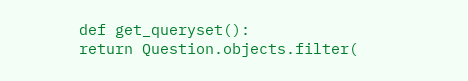def get_queryset():
return Question.objects.filter(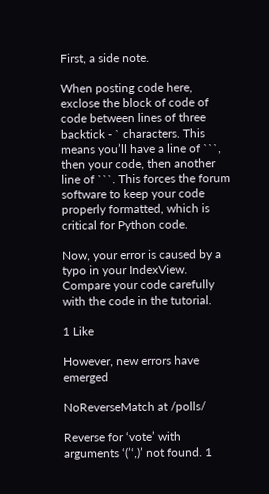First, a side note.

When posting code here, exclose the block of code of code between lines of three backtick - ` characters. This means you’ll have a line of ```, then your code, then another line of ```. This forces the forum software to keep your code properly formatted, which is critical for Python code.

Now, your error is caused by a typo in your IndexView. Compare your code carefully with the code in the tutorial.

1 Like

However, new errors have emerged

NoReverseMatch at /polls/

Reverse for ‘vote’ with arguments ‘(’‘,)’ not found. 1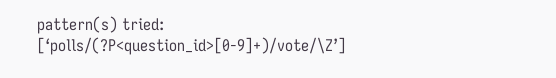pattern(s) tried: [‘polls/(?P<question_id>[0-9]+)/vote/\Z’]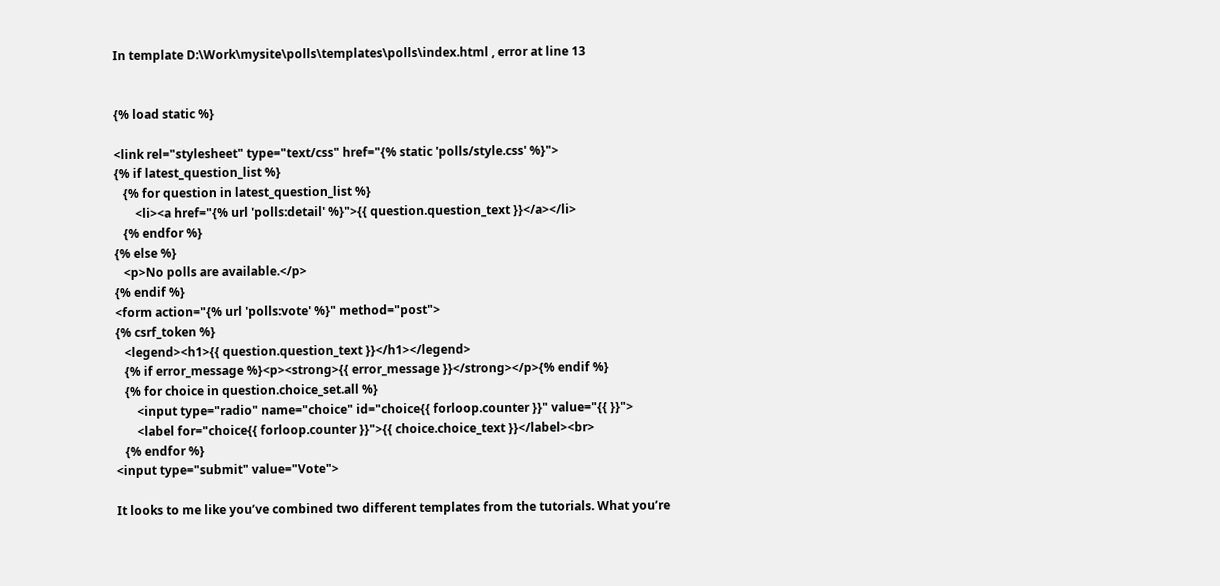In template D:\Work\mysite\polls\templates\polls\index.html , error at line 13


{% load static %}

<link rel="stylesheet" type="text/css" href="{% static 'polls/style.css' %}">
{% if latest_question_list %}
   {% for question in latest_question_list %}
       <li><a href="{% url 'polls:detail' %}">{{ question.question_text }}</a></li>
   {% endfor %}
{% else %}
   <p>No polls are available.</p>
{% endif %}
<form action="{% url 'polls:vote' %}" method="post">
{% csrf_token %}
   <legend><h1>{{ question.question_text }}</h1></legend>
   {% if error_message %}<p><strong>{{ error_message }}</strong></p>{% endif %}
   {% for choice in question.choice_set.all %}
       <input type="radio" name="choice" id="choice{{ forloop.counter }}" value="{{ }}">
       <label for="choice{{ forloop.counter }}">{{ choice.choice_text }}</label><br>
   {% endfor %}
<input type="submit" value="Vote">

It looks to me like you’ve combined two different templates from the tutorials. What you’re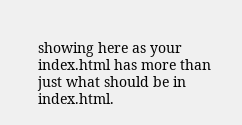showing here as your index.html has more than just what should be in index.html.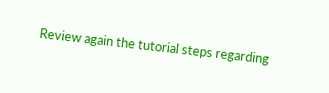Review again the tutorial steps regarding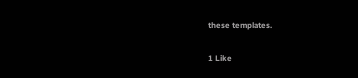these templates.

1 Like